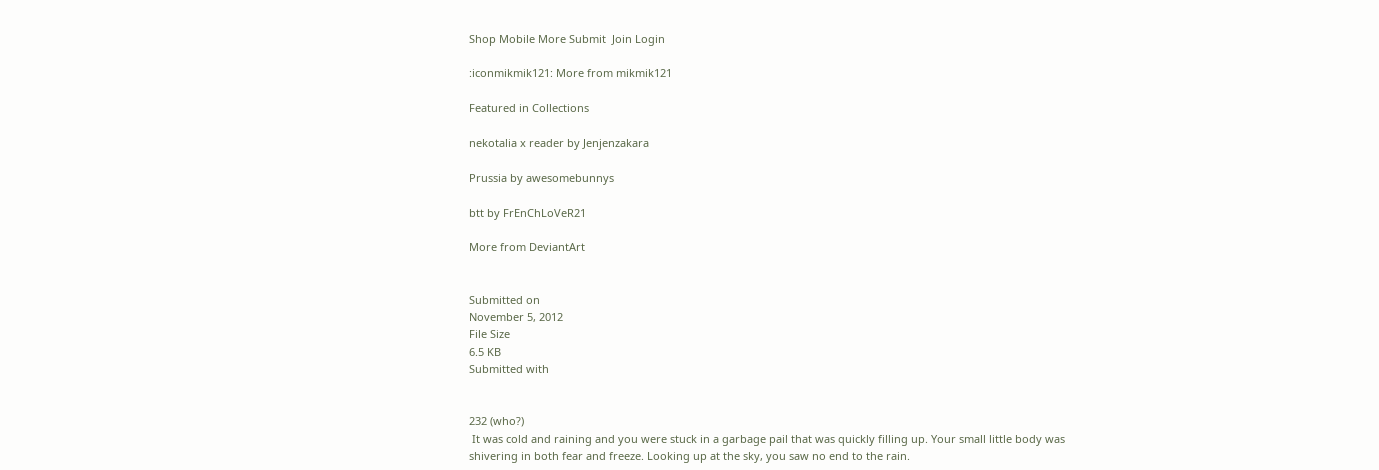Shop Mobile More Submit  Join Login

:iconmikmik121: More from mikmik121

Featured in Collections

nekotalia x reader by Jenjenzakara

Prussia by awesomebunnys

btt by FrEnChLoVeR21

More from DeviantArt


Submitted on
November 5, 2012
File Size
6.5 KB
Submitted with


232 (who?)
 It was cold and raining and you were stuck in a garbage pail that was quickly filling up. Your small little body was shivering in both fear and freeze. Looking up at the sky, you saw no end to the rain.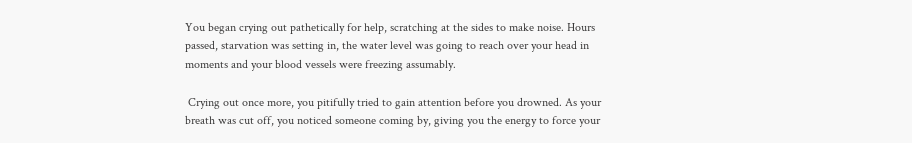You began crying out pathetically for help, scratching at the sides to make noise. Hours passed, starvation was setting in, the water level was going to reach over your head in moments and your blood vessels were freezing assumably.

 Crying out once more, you pitifully tried to gain attention before you drowned. As your breath was cut off, you noticed someone coming by, giving you the energy to force your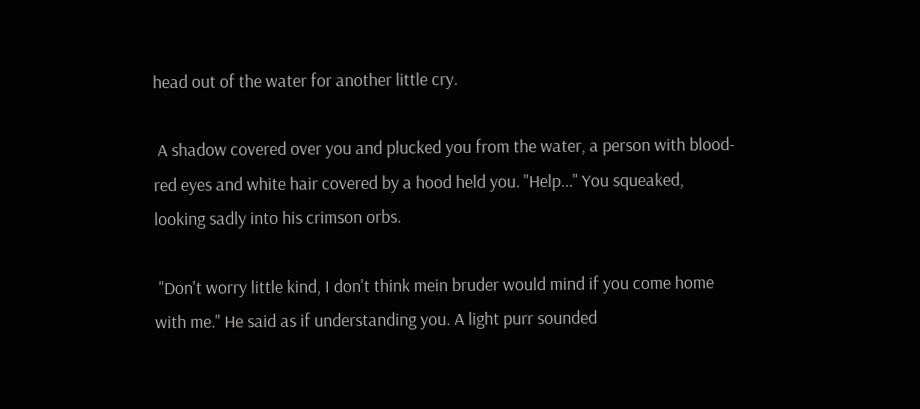head out of the water for another little cry.

 A shadow covered over you and plucked you from the water, a person with blood-red eyes and white hair covered by a hood held you. "Help..." You squeaked, looking sadly into his crimson orbs.

 "Don't worry little kind, I don't think mein bruder would mind if you come home with me." He said as if understanding you. A light purr sounded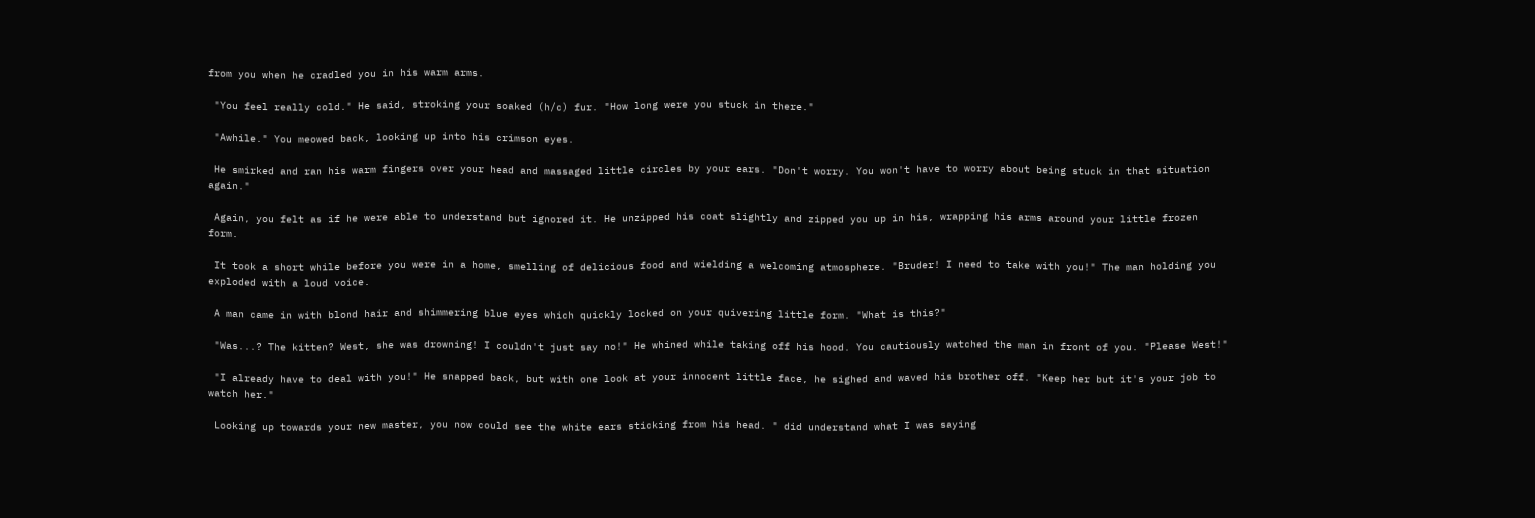from you when he cradled you in his warm arms.

 "You feel really cold." He said, stroking your soaked (h/c) fur. "How long were you stuck in there."

 "Awhile." You meowed back, looking up into his crimson eyes.

 He smirked and ran his warm fingers over your head and massaged little circles by your ears. "Don't worry. You won't have to worry about being stuck in that situation again."

 Again, you felt as if he were able to understand but ignored it. He unzipped his coat slightly and zipped you up in his, wrapping his arms around your little frozen form.

 It took a short while before you were in a home, smelling of delicious food and wielding a welcoming atmosphere. "Bruder! I need to take with you!" The man holding you exploded with a loud voice.

 A man came in with blond hair and shimmering blue eyes which quickly locked on your quivering little form. "What is this?"

 "Was...? The kitten? West, she was drowning! I couldn't just say no!" He whined while taking off his hood. You cautiously watched the man in front of you. "Please West!"

 "I already have to deal with you!" He snapped back, but with one look at your innocent little face, he sighed and waved his brother off. "Keep her but it's your job to watch her."

 Looking up towards your new master, you now could see the white ears sticking from his head. " did understand what I was saying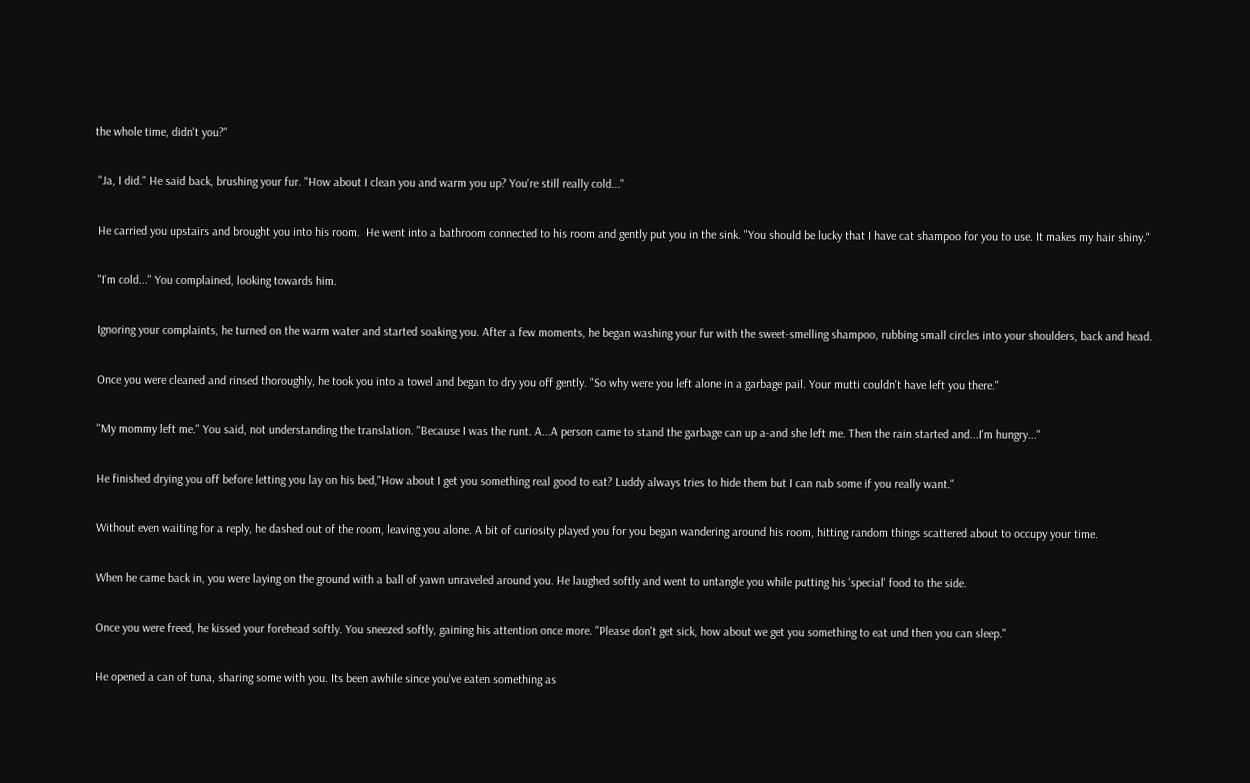the whole time, didn't you?"

 "Ja, I did." He said back, brushing your fur. "How about I clean you and warm you up? You're still really cold..."

 He carried you upstairs and brought you into his room.  He went into a bathroom connected to his room and gently put you in the sink. "You should be lucky that I have cat shampoo for you to use. It makes my hair shiny."

 "I'm cold..." You complained, looking towards him.

 Ignoring your complaints, he turned on the warm water and started soaking you. After a few moments, he began washing your fur with the sweet-smelling shampoo, rubbing small circles into your shoulders, back and head.

 Once you were cleaned and rinsed thoroughly, he took you into a towel and began to dry you off gently. "So why were you left alone in a garbage pail. Your mutti couldn't have left you there."

 "My mommy left me." You said, not understanding the translation. "Because I was the runt. A...A person came to stand the garbage can up a-and she left me. Then the rain started and...I'm hungry..."

 He finished drying you off before letting you lay on his bed,"How about I get you something real good to eat? Luddy always tries to hide them but I can nab some if you really want."

 Without even waiting for a reply, he dashed out of the room, leaving you alone. A bit of curiosity played you for you began wandering around his room, hitting random things scattered about to occupy your time.

 When he came back in, you were laying on the ground with a ball of yawn unraveled around you. He laughed softly and went to untangle you while putting his 'special' food to the side.

 Once you were freed, he kissed your forehead softly. You sneezed softly, gaining his attention once more. "Please don't get sick, how about we get you something to eat und then you can sleep."

 He opened a can of tuna, sharing some with you. Its been awhile since you've eaten something as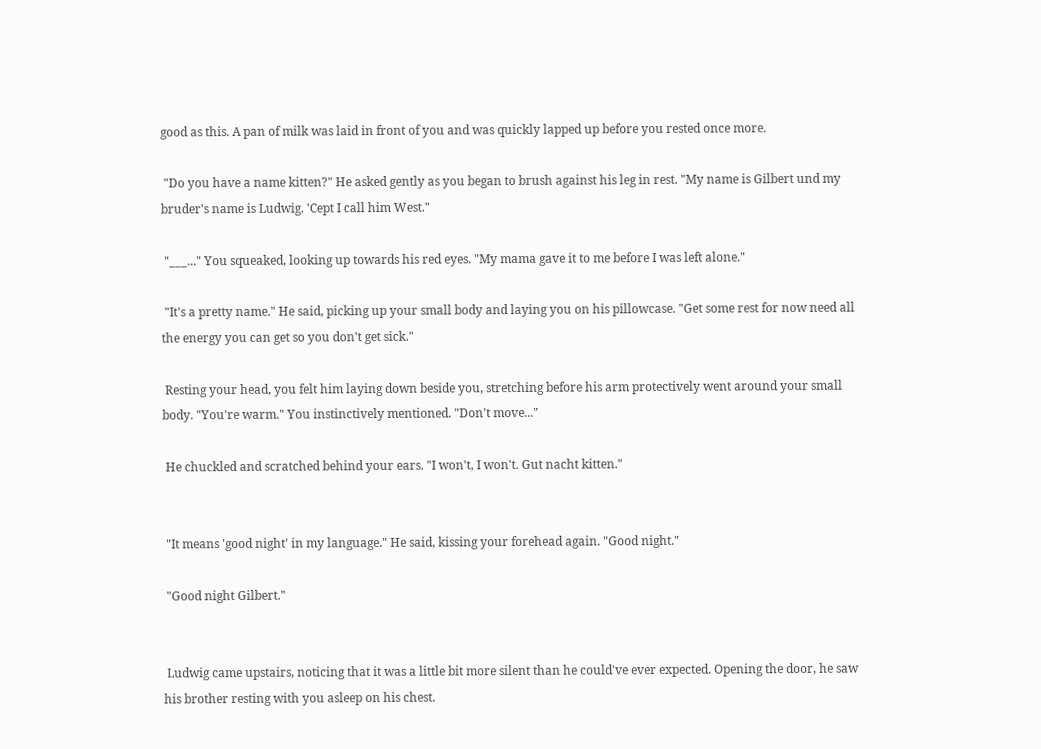good as this. A pan of milk was laid in front of you and was quickly lapped up before you rested once more.

 "Do you have a name kitten?" He asked gently as you began to brush against his leg in rest. "My name is Gilbert und my bruder's name is Ludwig. 'Cept I call him West."

 "___..." You squeaked, looking up towards his red eyes. "My mama gave it to me before I was left alone."

 "It's a pretty name." He said, picking up your small body and laying you on his pillowcase. "Get some rest for now need all the energy you can get so you don't get sick."

 Resting your head, you felt him laying down beside you, stretching before his arm protectively went around your small body. "You're warm." You instinctively mentioned. "Don't move..."

 He chuckled and scratched behind your ears. "I won't, I won't. Gut nacht kitten."


 "It means 'good night' in my language." He said, kissing your forehead again. "Good night."

 "Good night Gilbert."


 Ludwig came upstairs, noticing that it was a little bit more silent than he could've ever expected. Opening the door, he saw his brother resting with you asleep on his chest.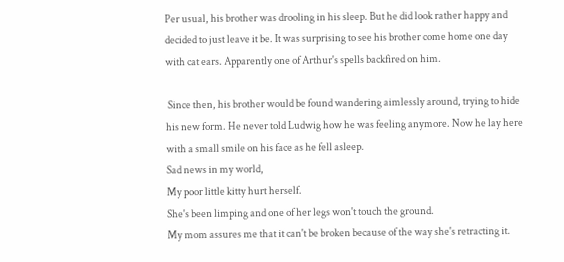Per usual, his brother was drooling in his sleep. But he did look rather happy and decided to just leave it be. It was surprising to see his brother come home one day with cat ears. Apparently one of Arthur's spells backfired on him.

 Since then, his brother would be found wandering aimlessly around, trying to hide his new form. He never told Ludwig how he was feeling anymore. Now he lay here with a small smile on his face as he fell asleep.
Sad news in my world,
My poor little kitty hurt herself.
She's been limping and one of her legs won't touch the ground.
My mom assures me that it can't be broken because of the way she's retracting it.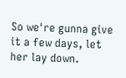So we're gunna give it a few days, let her lay down.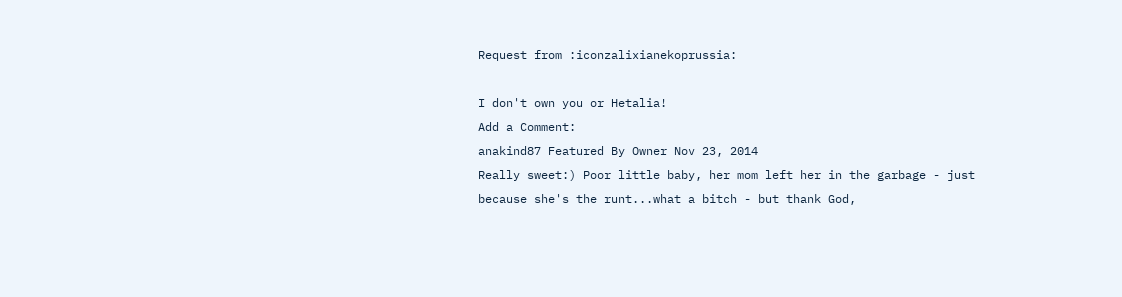Request from :iconzalixianekoprussia:

I don't own you or Hetalia!
Add a Comment:
anakind87 Featured By Owner Nov 23, 2014
Really sweet:) Poor little baby, her mom left her in the garbage - just because she's the runt...what a bitch - but thank God,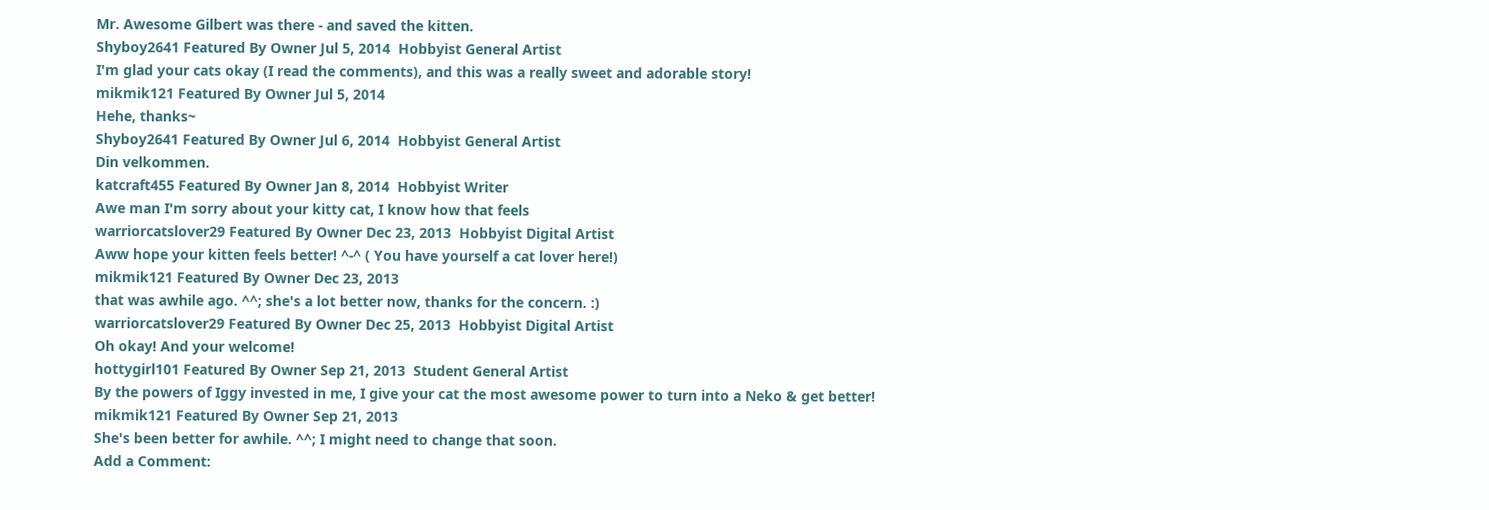Mr. Awesome Gilbert was there - and saved the kitten.
Shyboy2641 Featured By Owner Jul 5, 2014  Hobbyist General Artist
I'm glad your cats okay (I read the comments), and this was a really sweet and adorable story!
mikmik121 Featured By Owner Jul 5, 2014
Hehe, thanks~
Shyboy2641 Featured By Owner Jul 6, 2014  Hobbyist General Artist
Din velkommen.
katcraft455 Featured By Owner Jan 8, 2014  Hobbyist Writer
Awe man I'm sorry about your kitty cat, I know how that feels
warriorcatslover29 Featured By Owner Dec 23, 2013  Hobbyist Digital Artist
Aww hope your kitten feels better! ^-^ ( You have yourself a cat lover here!)
mikmik121 Featured By Owner Dec 23, 2013
that was awhile ago. ^^; she's a lot better now, thanks for the concern. :)
warriorcatslover29 Featured By Owner Dec 25, 2013  Hobbyist Digital Artist
Oh okay! And your welcome!
hottygirl101 Featured By Owner Sep 21, 2013  Student General Artist
By the powers of Iggy invested in me, I give your cat the most awesome power to turn into a Neko & get better!
mikmik121 Featured By Owner Sep 21, 2013
She's been better for awhile. ^^; I might need to change that soon.
Add a Comment: